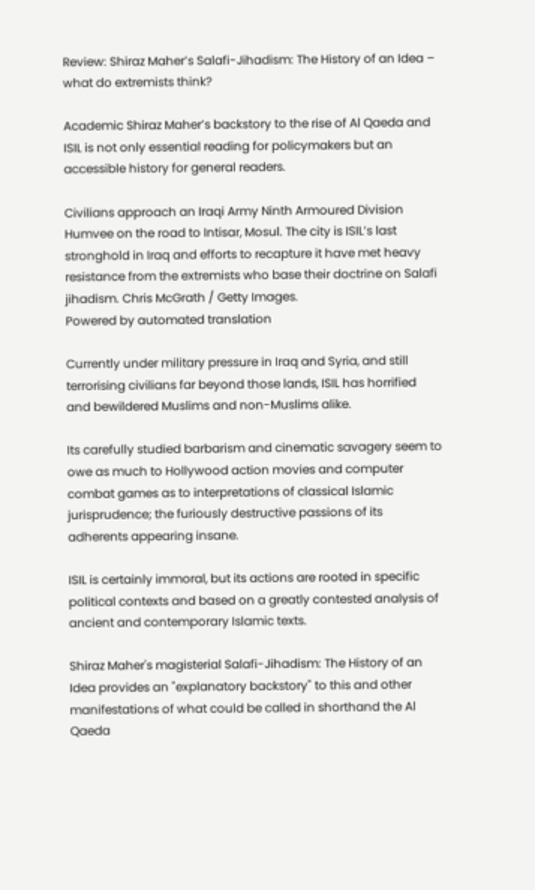Review: Shiraz Maher’s Salafi-Jihadism: The History of an Idea – what do extremists think?

Academic Shiraz Maher’s backstory to the rise of Al Qaeda and ISIL is not only essential reading for policymakers but an accessible history for general readers.

Civilians approach an Iraqi Army Ninth Armoured Division Humvee on the road to Intisar, Mosul. The city is ISIL’s last stronghold in Iraq and efforts to recapture it have met heavy resistance from the extremists who base their doctrine on Salafi jihadism. Chris McGrath / Getty Images.
Powered by automated translation

Currently under military pressure in Iraq and Syria, and still terrorising civilians far beyond those lands, ISIL has horrified and bewildered Muslims and non-Muslims alike.

Its carefully studied barbarism and cinematic savagery seem to owe as much to Hollywood action movies and computer combat games as to interpretations of classical Islamic jurisprudence; the furiously destructive passions of its adherents appearing insane.

ISIL is certainly immoral, but its actions are rooted in specific political contexts and based on a greatly contested analysis of ancient and contemporary Islamic texts.

Shiraz Maher's magisterial Salafi-Jihadism: The History of an Idea provides an "explanatory backstory" to this and other manifestations of what could be called in shorthand the Al Qaeda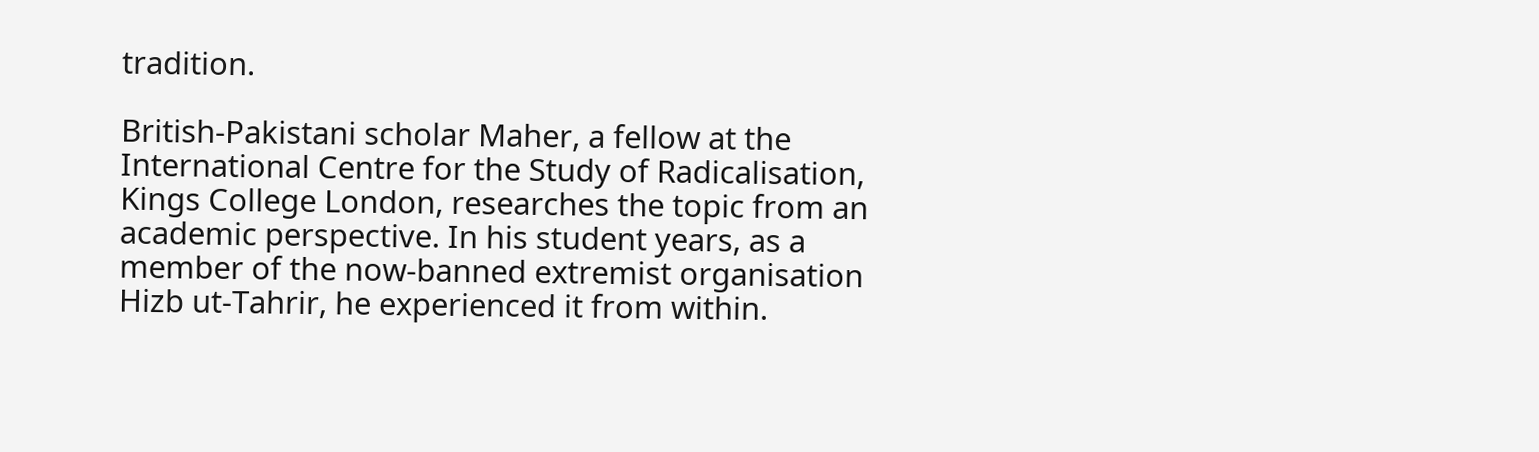tradition.

British-Pakistani scholar Maher, a fellow at the International Centre for the Study of Radicalisation, Kings College London, researches the topic from an academic perspective. In his student years, as a member of the now-banned extremist organisation Hizb ut-Tahrir, he experienced it from within.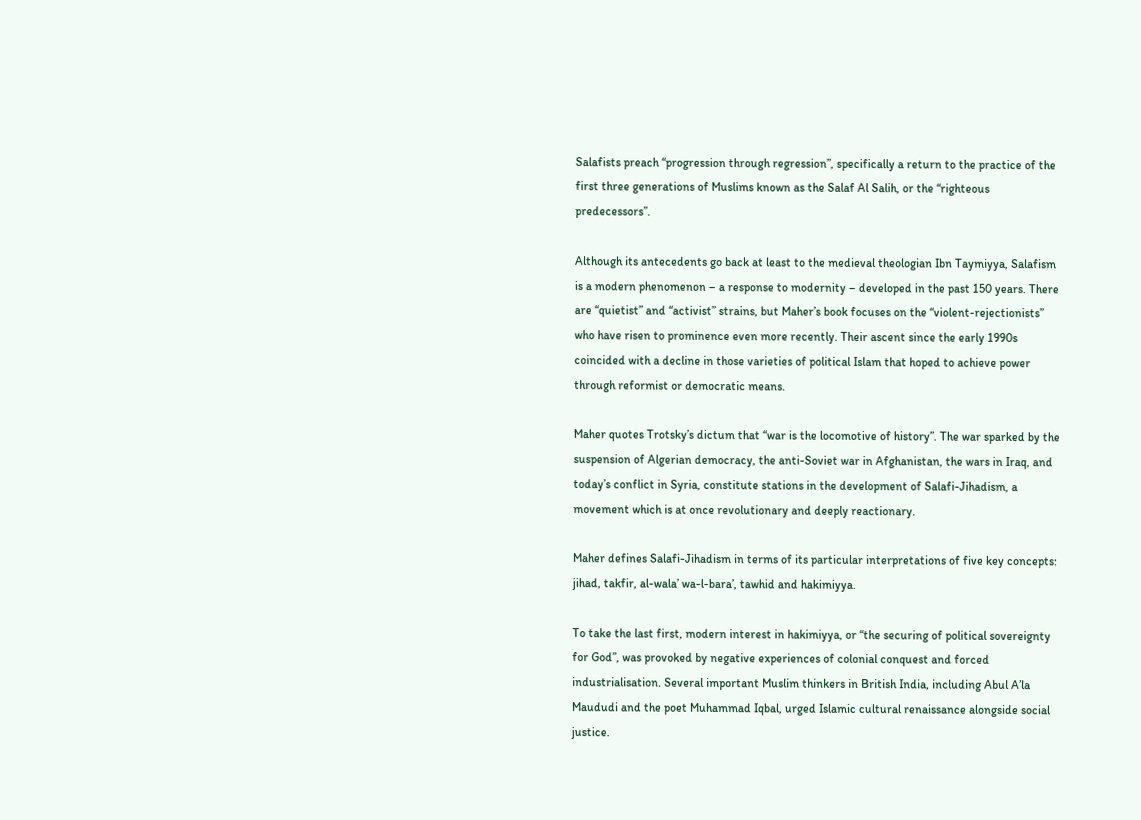Salafists preach “progression through regression”, specifically a return to the practice of the first three generations of Muslims known as the Salaf Al Salih, or the “righteous predecessors”.

Although its antecedents go back at least to the medieval theologian Ibn Taymiyya, Salafism is a modern phenomenon – a response to modernity – developed in the past 150 years. There are “quietist” and “activist” strains, but Maher’s book focuses on the “violent-rejectionists” who have risen to prominence even more recently. Their ascent since the early 1990s coincided with a decline in those varieties of political Islam that hoped to achieve power through reformist or democratic means.

Maher quotes Trotsky’s dictum that “war is the locomotive of history”. The war sparked by the suspension of Algerian democracy, the anti-Soviet war in Afghanistan, the wars in Iraq, and today’s conflict in Syria, constitute stations in the development of Salafi-Jihadism, a movement which is at once revolutionary and deeply reactionary.

Maher defines Salafi-Jihadism in terms of its particular interpretations of five key concepts: jihad, takfir, al-wala’ wa-l-bara’, tawhid and hakimiyya.

To take the last first, modern interest in hakimiyya, or “the securing of political sovereignty for God”, was provoked by negative experiences of colonial conquest and forced industrialisation. Several important Muslim thinkers in British India, including Abul A’la Maududi and the poet Muhammad Iqbal, urged Islamic cultural renaissance alongside social justice.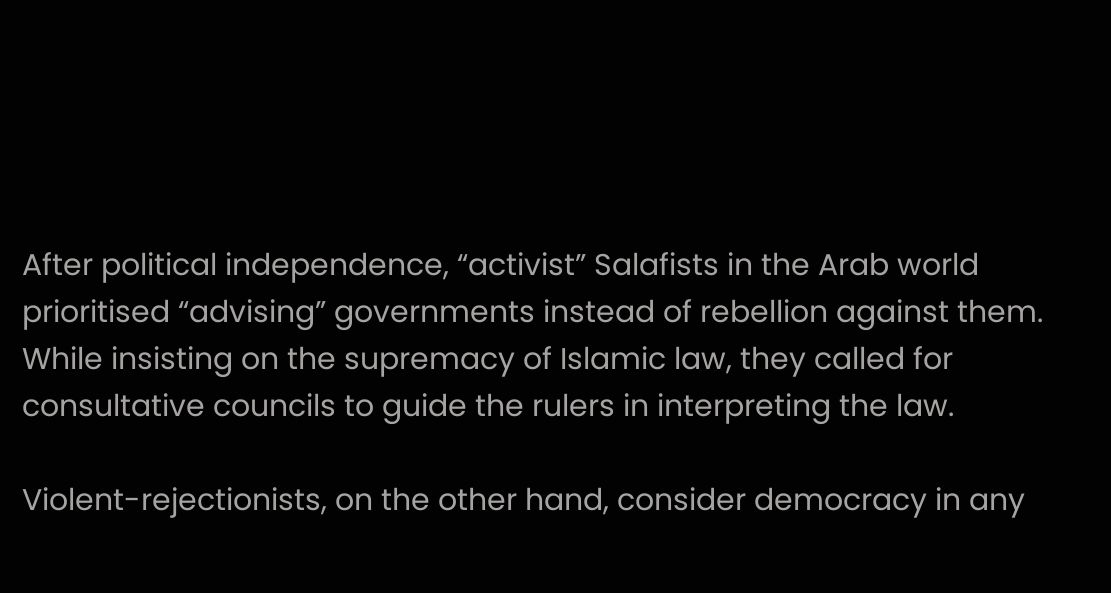After political independence, “activist” Salafists in the Arab world prioritised “advising” governments instead of rebellion against them. While insisting on the supremacy of Islamic law, they called for consultative councils to guide the rulers in interpreting the law.

Violent-rejectionists, on the other hand, consider democracy in any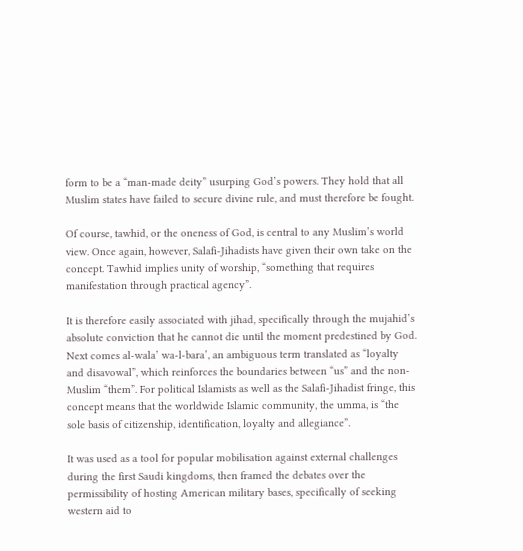form to be a “man-made deity” usurping God’s powers. They hold that all Muslim states have failed to secure divine rule, and must therefore be fought.

Of course, tawhid, or the oneness of God, is central to any Muslim’s world view. Once again, however, Salafi-Jihadists have given their own take on the concept. Tawhid implies unity of worship, “something that requires manifestation through practical agency”.

It is therefore easily associated with jihad, specifically through the mujahid’s absolute conviction that he cannot die until the moment predestined by God. Next comes al-wala’ wa-l-bara’, an ambiguous term translated as “loyalty and disavowal”, which reinforces the boundaries between “us” and the non-Muslim “them”. For political Islamists as well as the Salafi-Jihadist fringe, this concept means that the worldwide Islamic community, the umma, is “the sole basis of citizenship, identification, loyalty and allegiance”.

It was used as a tool for popular mobilisation against external challenges during the first Saudi kingdoms, then framed the debates over the permissibility of hosting American military bases, specifically of seeking western aid to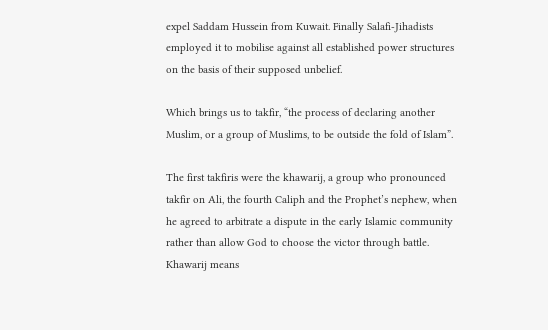expel Saddam Hussein from Kuwait. Finally Salafi-Jihadists employed it to mobilise against all established power structures on the basis of their supposed unbelief.

Which brings us to takfir, “the process of declaring another Muslim, or a group of Muslims, to be outside the fold of Islam”.

The first takfiris were the khawarij, a group who pronounced takfir on Ali, the fourth Caliph and the Prophet’s nephew, when he agreed to arbitrate a dispute in the early Islamic community rather than allow God to choose the victor through battle. Khawarij means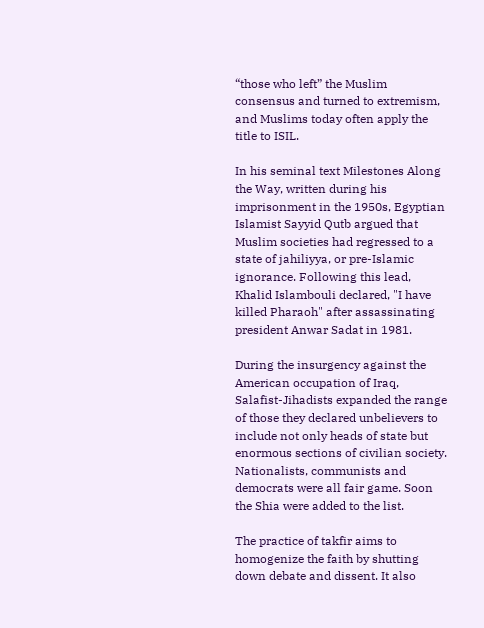“those who left” the Muslim consensus and turned to extremism, and Muslims today often apply the title to ISIL.

In his seminal text Milestones Along the Way, written during his imprisonment in the 1950s, Egyptian Islamist Sayyid Qutb argued that Muslim societies had regressed to a state of jahiliyya, or pre-Islamic ignorance. Following this lead, Khalid Islambouli declared, "I have killed Pharaoh" after assassinating president Anwar Sadat in 1981.

During the insurgency against the American occupation of Iraq, Salafist-Jihadists expanded the range of those they declared unbelievers to include not only heads of state but enormous sections of civilian society. Nationalists, communists and democrats were all fair game. Soon the Shia were added to the list.

The practice of takfir aims to homogenize the faith by shutting down debate and dissent. It also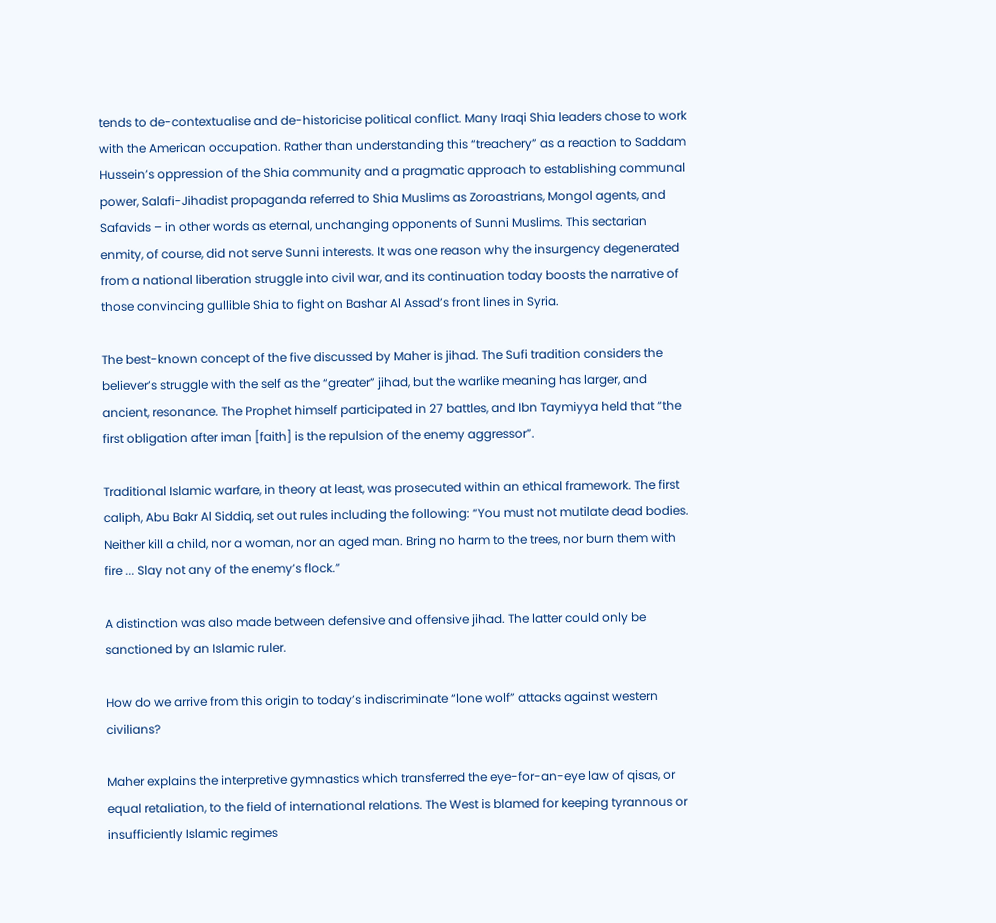tends to de-contextualise and de-historicise political conflict. Many Iraqi Shia leaders chose to work with the American occupation. Rather than understanding this “treachery” as a reaction to Saddam Hussein’s oppression of the Shia community and a pragmatic approach to establishing communal power, Salafi-Jihadist propaganda referred to Shia Muslims as Zoroastrians, Mongol agents, and Safavids – in other words as eternal, unchanging opponents of Sunni Muslims. This sectarian enmity, of course, did not serve Sunni interests. It was one reason why the insurgency degenerated from a national liberation struggle into civil war, and its continuation today boosts the narrative of those convincing gullible Shia to fight on Bashar Al Assad’s front lines in Syria.

The best-known concept of the five discussed by Maher is jihad. The Sufi tradition considers the believer’s struggle with the self as the “greater” jihad, but the warlike meaning has larger, and ancient, resonance. The Prophet himself participated in 27 battles, and Ibn Taymiyya held that “the first obligation after iman [faith] is the repulsion of the enemy aggressor”.

Traditional Islamic warfare, in theory at least, was prosecuted within an ethical framework. The first caliph, Abu Bakr Al Siddiq, set out rules including the following: “You must not mutilate dead bodies. Neither kill a child, nor a woman, nor an aged man. Bring no harm to the trees, nor burn them with fire ... Slay not any of the enemy’s flock.”

A distinction was also made between defensive and offensive jihad. The latter could only be sanctioned by an Islamic ruler.

How do we arrive from this origin to today’s indiscriminate “lone wolf” attacks against western civilians?

Maher explains the interpretive gymnastics which transferred the eye-for-an-eye law of qisas, or equal retaliation, to the field of international relations. The West is blamed for keeping tyrannous or insufficiently Islamic regimes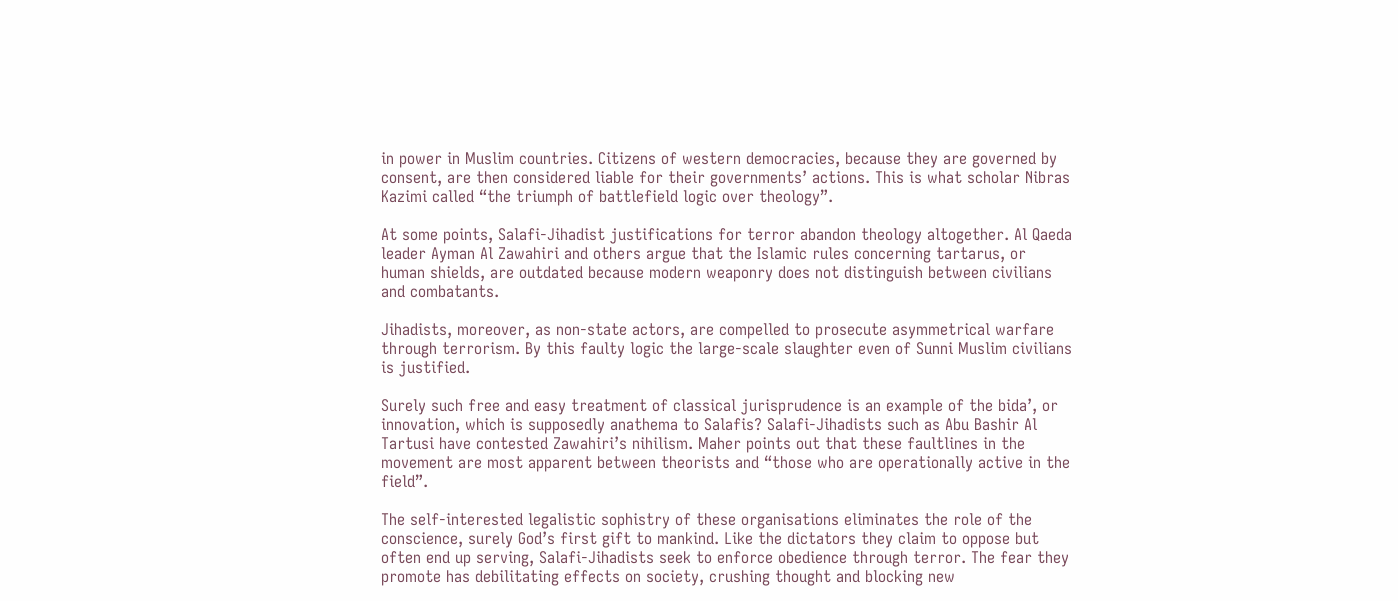in power in Muslim countries. Citizens of western democracies, because they are governed by consent, are then considered liable for their governments’ actions. This is what scholar Nibras Kazimi called “the triumph of battlefield logic over theology”.

At some points, Salafi-Jihadist justifications for terror abandon theology altogether. Al Qaeda leader Ayman Al Zawahiri and others argue that the Islamic rules concerning tartarus, or human shields, are outdated because modern weaponry does not distinguish between civilians and combatants.

Jihadists, moreover, as non-state actors, are compelled to prosecute asymmetrical warfare through terrorism. By this faulty logic the large-scale slaughter even of Sunni Muslim civilians is justified.

Surely such free and easy treatment of classical jurisprudence is an example of the bida’, or innovation, which is supposedly anathema to Salafis? Salafi-Jihadists such as Abu Bashir Al Tartusi have contested Zawahiri’s nihilism. Maher points out that these faultlines in the movement are most apparent between theorists and “those who are operationally active in the field”.

The self-interested legalistic sophistry of these organisations eliminates the role of the conscience, surely God’s first gift to mankind. Like the dictators they claim to oppose but often end up serving, Salafi-Jihadists seek to enforce obedience through terror. The fear they promote has debilitating effects on society, crushing thought and blocking new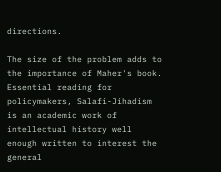directions.

The size of the problem adds to the importance of Maher's book. Essential reading for policymakers, Salafi-Jihadism is an academic work of intellectual history well enough written to interest the general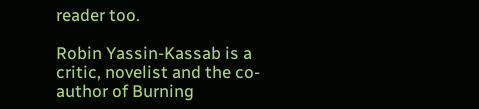reader too.

Robin Yassin-Kassab is a critic, novelist and the co-author of Burning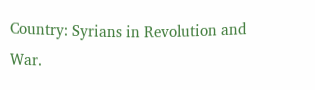Country: Syrians in Revolution and War.